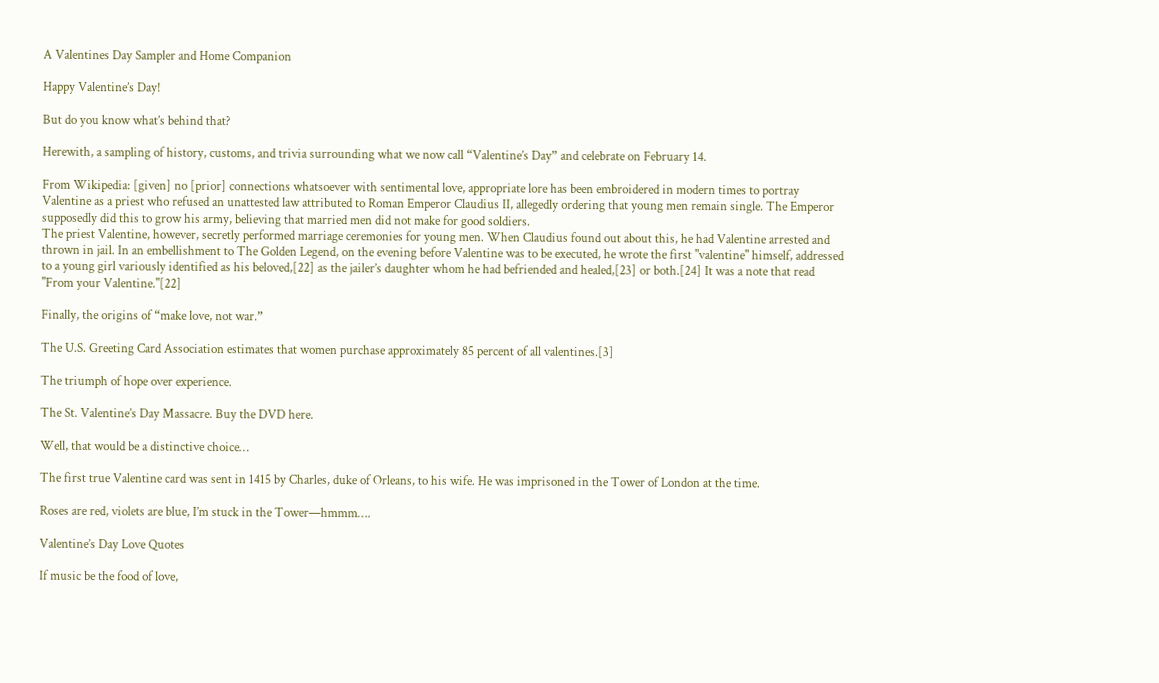A Valentines Day Sampler and Home Companion

Happy Valentine’s Day!

But do you know what’s behind that?

Herewith, a sampling of history, customs, and trivia surrounding what we now call “Valentine’s Day” and celebrate on February 14.

From Wikipedia: [given] no [prior] connections whatsoever with sentimental love, appropriate lore has been embroidered in modern times to portray Valentine as a priest who refused an unattested law attributed to Roman Emperor Claudius II, allegedly ordering that young men remain single. The Emperor supposedly did this to grow his army, believing that married men did not make for good soldiers.
The priest Valentine, however, secretly performed marriage ceremonies for young men. When Claudius found out about this, he had Valentine arrested and thrown in jail. In an embellishment to The Golden Legend, on the evening before Valentine was to be executed, he wrote the first "valentine" himself, addressed to a young girl variously identified as his beloved,[22] as the jailer’s daughter whom he had befriended and healed,[23] or both.[24] It was a note that read "From your Valentine."[22]

Finally, the origins of “make love, not war.”

The U.S. Greeting Card Association estimates that women purchase approximately 85 percent of all valentines.[3]

The triumph of hope over experience.

The St. Valentine’s Day Massacre. Buy the DVD here.

Well, that would be a distinctive choice…

The first true Valentine card was sent in 1415 by Charles, duke of Orleans, to his wife. He was imprisoned in the Tower of London at the time.

Roses are red, violets are blue, I’m stuck in the Tower—hmmm….

Valentine’s Day Love Quotes

If music be the food of love,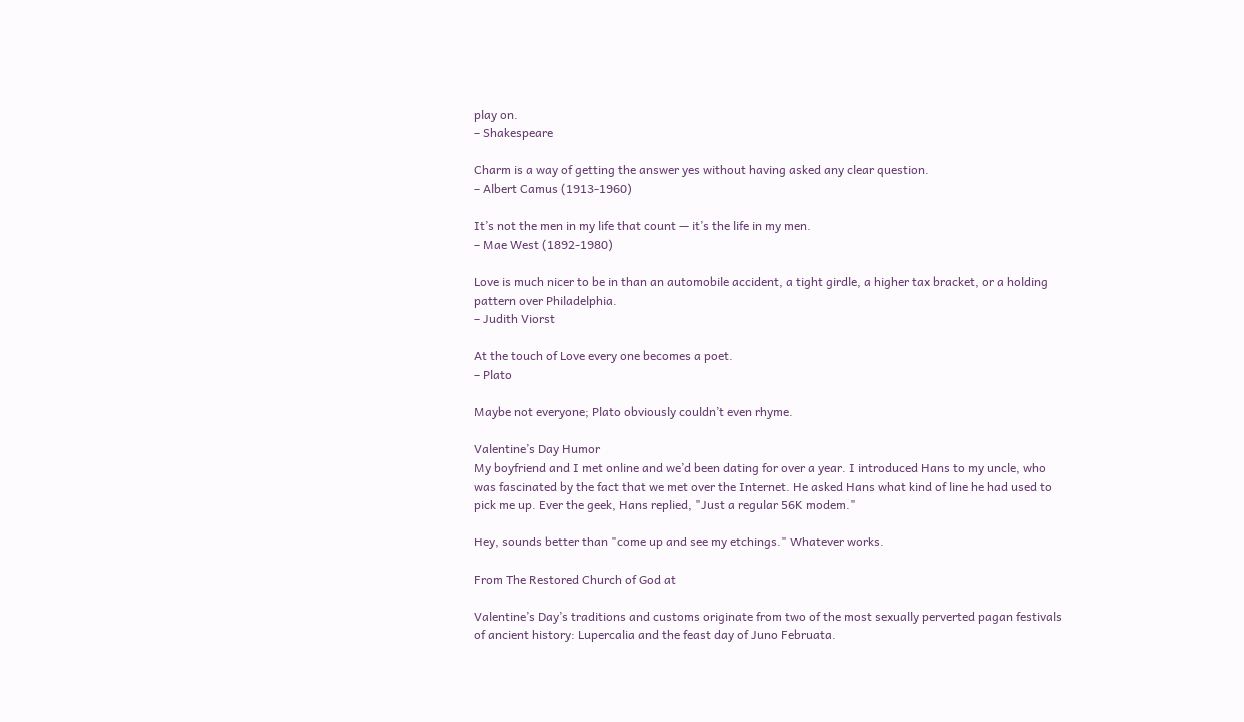play on.
– Shakespeare

Charm is a way of getting the answer yes without having asked any clear question.
– Albert Camus (1913-1960)

It’s not the men in my life that count — it’s the life in my men.
– Mae West (1892-1980)

Love is much nicer to be in than an automobile accident, a tight girdle, a higher tax bracket, or a holding pattern over Philadelphia.
– Judith Viorst

At the touch of Love every one becomes a poet.
– Plato

Maybe not everyone; Plato obviously couldn’t even rhyme.

Valentine’s Day Humor
My boyfriend and I met online and we’d been dating for over a year. I introduced Hans to my uncle, who was fascinated by the fact that we met over the Internet. He asked Hans what kind of line he had used to pick me up. Ever the geek, Hans replied, "Just a regular 56K modem."

Hey, sounds better than "come up and see my etchings." Whatever works.

From The Restored Church of God at

Valentine’s Day’s traditions and customs originate from two of the most sexually perverted pagan festivals of ancient history: Lupercalia and the feast day of Juno Februata.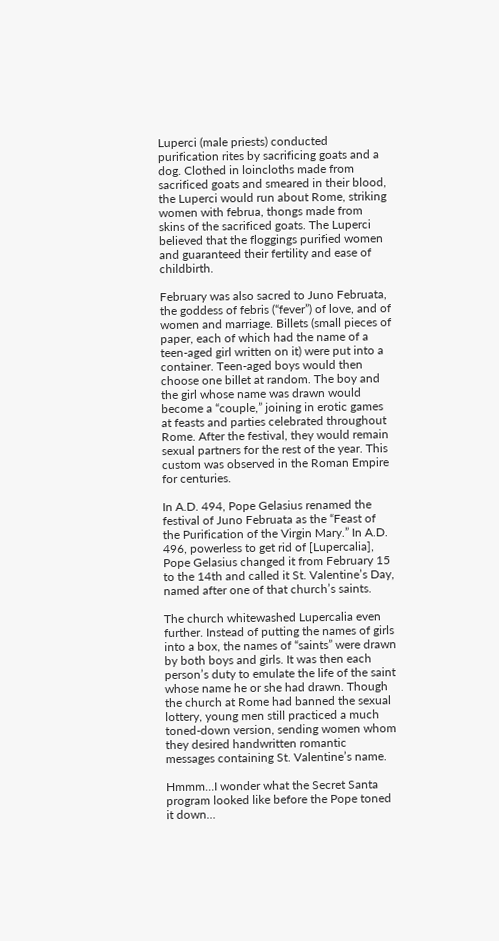Luperci (male priests) conducted purification rites by sacrificing goats and a dog. Clothed in loincloths made from sacrificed goats and smeared in their blood, the Luperci would run about Rome, striking women with februa, thongs made from skins of the sacrificed goats. The Luperci believed that the floggings purified women and guaranteed their fertility and ease of childbirth.

February was also sacred to Juno Februata, the goddess of febris (“fever”) of love, and of women and marriage. Billets (small pieces of paper, each of which had the name of a teen-aged girl written on it) were put into a container. Teen-aged boys would then choose one billet at random. The boy and the girl whose name was drawn would become a “couple,” joining in erotic games at feasts and parties celebrated throughout Rome. After the festival, they would remain sexual partners for the rest of the year. This custom was observed in the Roman Empire for centuries.

In A.D. 494, Pope Gelasius renamed the festival of Juno Februata as the “Feast of the Purification of the Virgin Mary.” In A.D. 496, powerless to get rid of [Lupercalia], Pope Gelasius changed it from February 15 to the 14th and called it St. Valentine’s Day, named after one of that church’s saints.

The church whitewashed Lupercalia even further. Instead of putting the names of girls into a box, the names of “saints” were drawn by both boys and girls. It was then each person’s duty to emulate the life of the saint whose name he or she had drawn. Though the church at Rome had banned the sexual lottery, young men still practiced a much toned-down version, sending women whom they desired handwritten romantic messages containing St. Valentine’s name.

Hmmm…I wonder what the Secret Santa program looked like before the Pope toned it down…